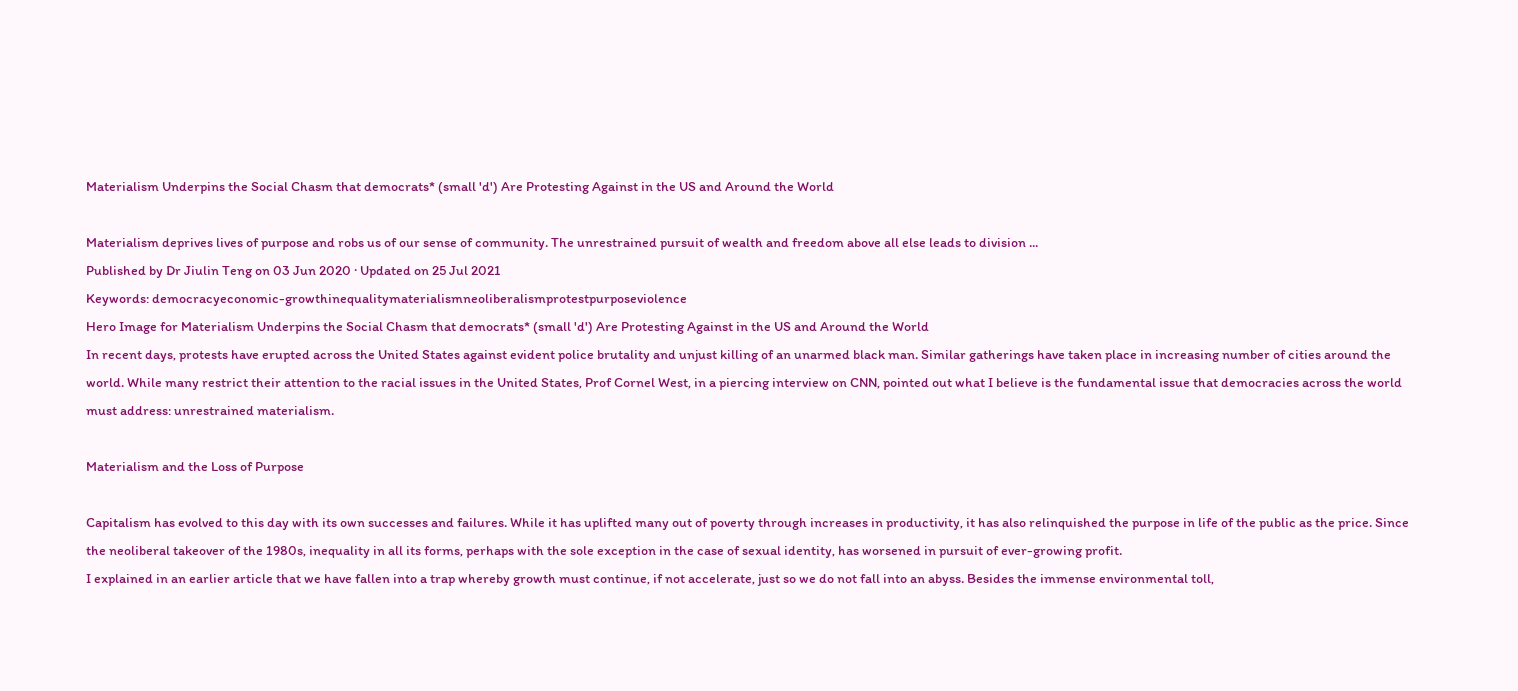Materialism Underpins the Social Chasm that democrats* (small 'd') Are Protesting Against in the US and Around the World

Materialism deprives lives of purpose and robs us of our sense of community. The unrestrained pursuit of wealth and freedom above all else leads to division ...
Published by Dr Jiulin Teng on 03 Jun 2020 · Updated on 25 Jul 2021
Keywords: democracyeconomic-growthinequalitymaterialismneoliberalismprotestpurposeviolence
Hero Image for Materialism Underpins the Social Chasm that democrats* (small 'd') Are Protesting Against in the US and Around the World
In recent days, protests have erupted across the United States against evident police brutality and unjust killing of an unarmed black man. Similar gatherings have taken place in increasing number of cities around the world. While many restrict their attention to the racial issues in the United States, Prof Cornel West, in a piercing interview on CNN, pointed out what I believe is the fundamental issue that democracies across the world must address: unrestrained materialism.

Materialism and the Loss of Purpose

Capitalism has evolved to this day with its own successes and failures. While it has uplifted many out of poverty through increases in productivity, it has also relinquished the purpose in life of the public as the price. Since the neoliberal takeover of the 1980s, inequality in all its forms, perhaps with the sole exception in the case of sexual identity, has worsened in pursuit of ever-growing profit.
I explained in an earlier article that we have fallen into a trap whereby growth must continue, if not accelerate, just so we do not fall into an abyss. Besides the immense environmental toll,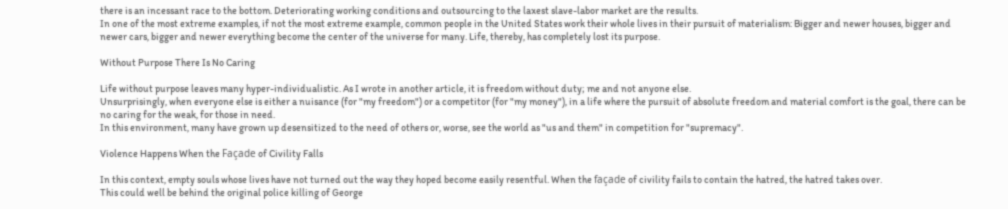there is an incessant race to the bottom. Deteriorating working conditions and outsourcing to the laxest slave-labor market are the results.
In one of the most extreme examples, if not the most extreme example, common people in the United States work their whole lives in their pursuit of materialism: Bigger and newer houses, bigger and newer cars, bigger and newer everything become the center of the universe for many. Life, thereby, has completely lost its purpose.

Without Purpose There Is No Caring

Life without purpose leaves many hyper-individualistic. As I wrote in another article, it is freedom without duty; me and not anyone else.
Unsurprisingly, when everyone else is either a nuisance (for "my freedom") or a competitor (for "my money"), in a life where the pursuit of absolute freedom and material comfort is the goal, there can be no caring for the weak, for those in need.
In this environment, many have grown up desensitized to the need of others or, worse, see the world as "us and them" in competition for "supremacy".

Violence Happens When the Façade of Civility Falls

In this context, empty souls whose lives have not turned out the way they hoped become easily resentful. When the façade of civility fails to contain the hatred, the hatred takes over.
This could well be behind the original police killing of George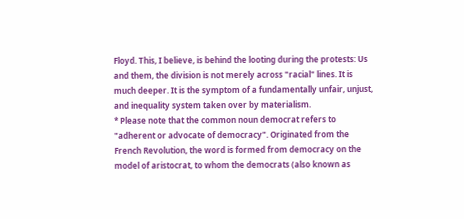Floyd. This, I believe, is behind the looting during the protests: Us and them, the division is not merely across "racial" lines. It is much deeper. It is the symptom of a fundamentally unfair, unjust, and inequality system taken over by materialism.
* Please note that the common noun democrat refers to "adherent or advocate of democracy". Originated from the French Revolution, the word is formed from democracy on the model of aristocrat, to whom the democrats (also known as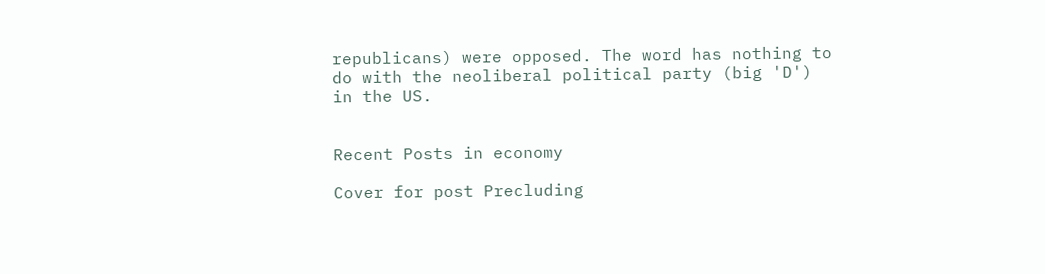republicans) were opposed. The word has nothing to do with the neoliberal political party (big 'D') in the US.


Recent Posts in economy

Cover for post Precluding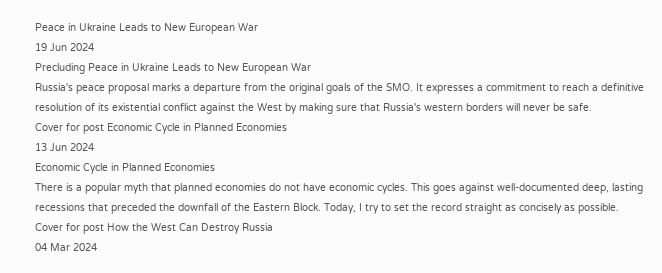Peace in Ukraine Leads to New European War
19 Jun 2024
Precluding Peace in Ukraine Leads to New European War
Russia's peace proposal marks a departure from the original goals of the SMO. It expresses a commitment to reach a definitive resolution of its existential conflict against the West by making sure that Russia's western borders will never be safe.
Cover for post Economic Cycle in Planned Economies
13 Jun 2024
Economic Cycle in Planned Economies
There is a popular myth that planned economies do not have economic cycles. This goes against well-documented deep, lasting recessions that preceded the downfall of the Eastern Block. Today, I try to set the record straight as concisely as possible.
Cover for post How the West Can Destroy Russia
04 Mar 2024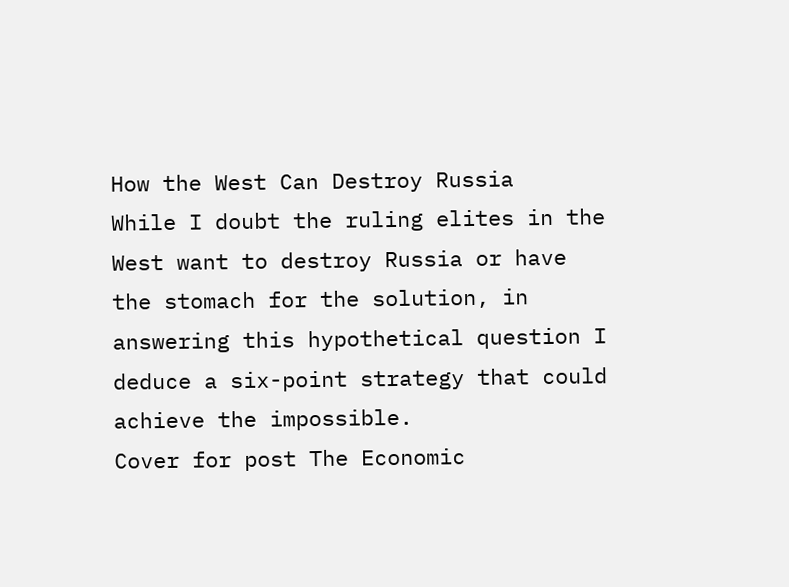How the West Can Destroy Russia
While I doubt the ruling elites in the West want to destroy Russia or have the stomach for the solution, in answering this hypothetical question I deduce a six-point strategy that could achieve the impossible.
Cover for post The Economic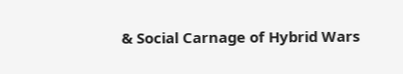& Social Carnage of Hybrid Wars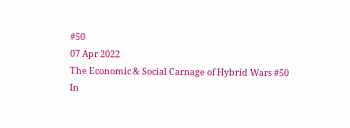#50
07 Apr 2022
The Economic & Social Carnage of Hybrid Wars #50
In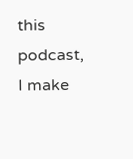this podcast, I make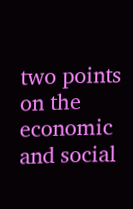two points on the economic and social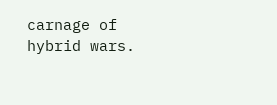carnage of hybrid wars.